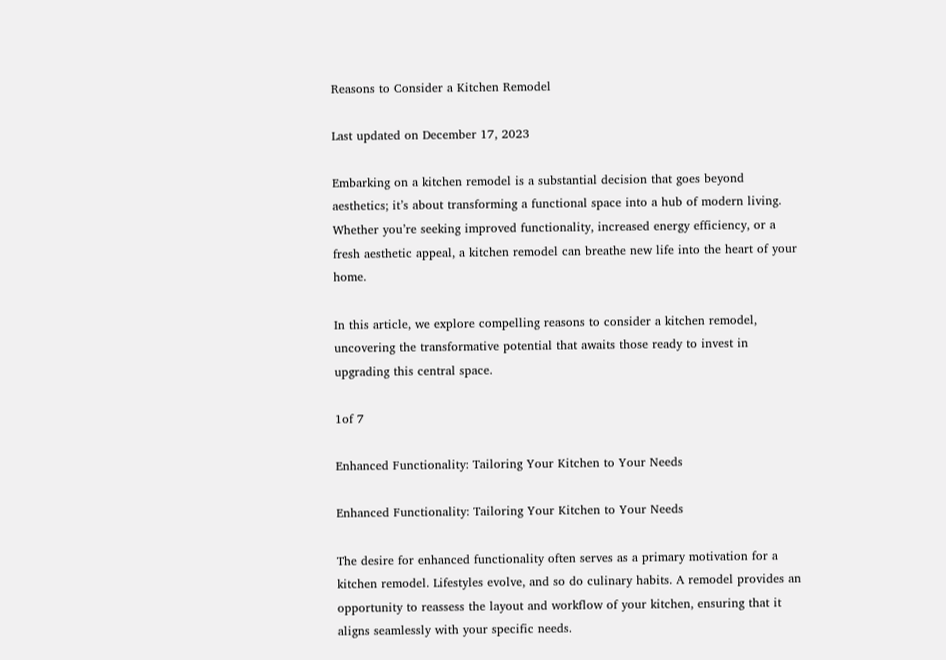Reasons to Consider a Kitchen Remodel

Last updated on December 17, 2023

Embarking on a kitchen remodel is a substantial decision that goes beyond aesthetics; it’s about transforming a functional space into a hub of modern living. Whether you’re seeking improved functionality, increased energy efficiency, or a fresh aesthetic appeal, a kitchen remodel can breathe new life into the heart of your home.

In this article, we explore compelling reasons to consider a kitchen remodel, uncovering the transformative potential that awaits those ready to invest in upgrading this central space.

1of 7

Enhanced Functionality: Tailoring Your Kitchen to Your Needs

Enhanced Functionality: Tailoring Your Kitchen to Your Needs

The desire for enhanced functionality often serves as a primary motivation for a kitchen remodel. Lifestyles evolve, and so do culinary habits. A remodel provides an opportunity to reassess the layout and workflow of your kitchen, ensuring that it aligns seamlessly with your specific needs.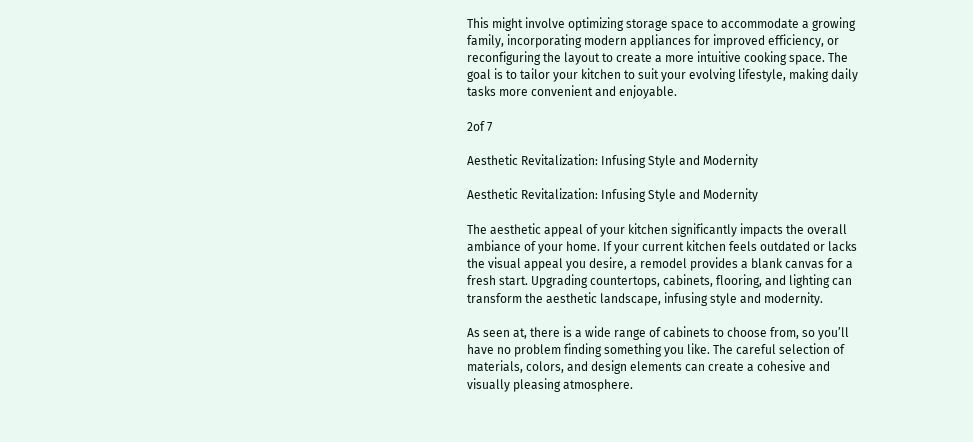This might involve optimizing storage space to accommodate a growing family, incorporating modern appliances for improved efficiency, or reconfiguring the layout to create a more intuitive cooking space. The goal is to tailor your kitchen to suit your evolving lifestyle, making daily tasks more convenient and enjoyable.

2of 7

Aesthetic Revitalization: Infusing Style and Modernity

Aesthetic Revitalization: Infusing Style and Modernity

The aesthetic appeal of your kitchen significantly impacts the overall ambiance of your home. If your current kitchen feels outdated or lacks the visual appeal you desire, a remodel provides a blank canvas for a fresh start. Upgrading countertops, cabinets, flooring, and lighting can transform the aesthetic landscape, infusing style and modernity.

As seen at, there is a wide range of cabinets to choose from, so you’ll have no problem finding something you like. The careful selection of materials, colors, and design elements can create a cohesive and visually pleasing atmosphere.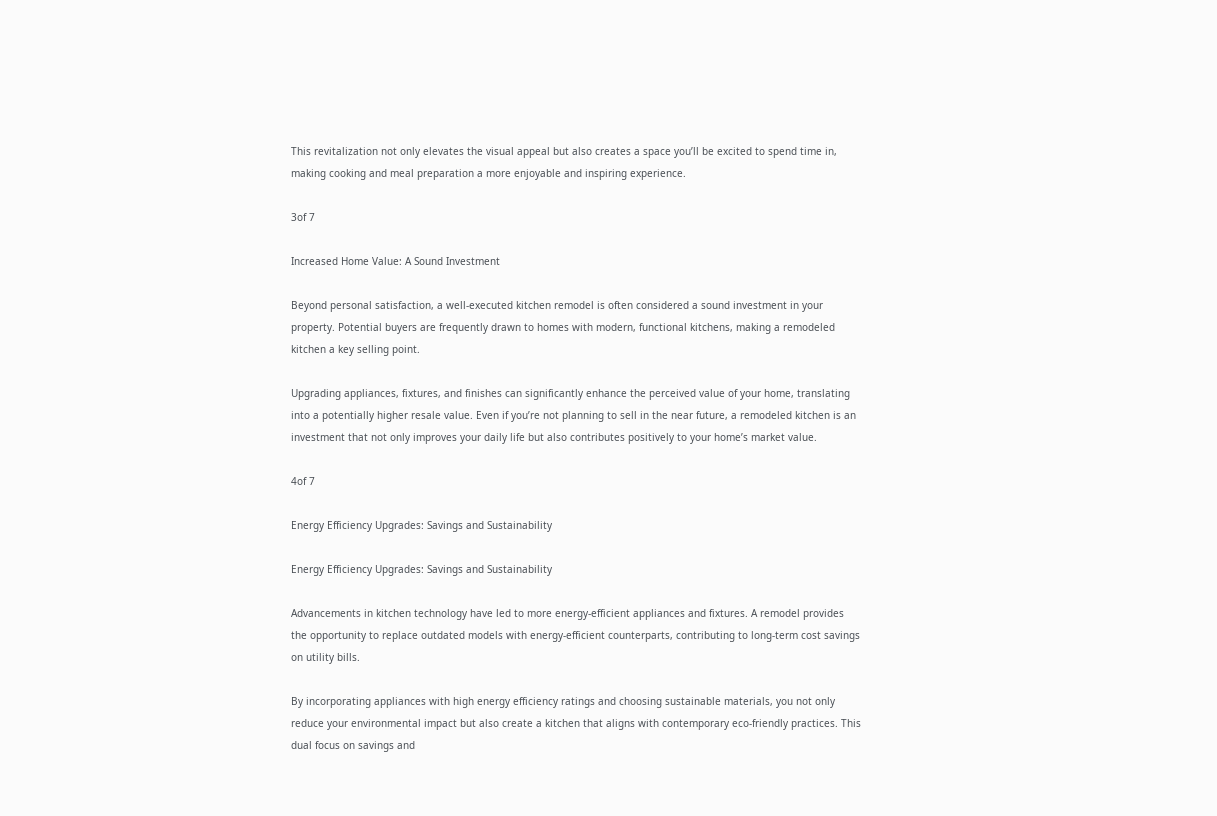This revitalization not only elevates the visual appeal but also creates a space you’ll be excited to spend time in, making cooking and meal preparation a more enjoyable and inspiring experience.

3of 7

Increased Home Value: A Sound Investment

Beyond personal satisfaction, a well-executed kitchen remodel is often considered a sound investment in your property. Potential buyers are frequently drawn to homes with modern, functional kitchens, making a remodeled kitchen a key selling point.

Upgrading appliances, fixtures, and finishes can significantly enhance the perceived value of your home, translating into a potentially higher resale value. Even if you’re not planning to sell in the near future, a remodeled kitchen is an investment that not only improves your daily life but also contributes positively to your home’s market value.

4of 7

Energy Efficiency Upgrades: Savings and Sustainability

Energy Efficiency Upgrades: Savings and Sustainability

Advancements in kitchen technology have led to more energy-efficient appliances and fixtures. A remodel provides the opportunity to replace outdated models with energy-efficient counterparts, contributing to long-term cost savings on utility bills.

By incorporating appliances with high energy efficiency ratings and choosing sustainable materials, you not only reduce your environmental impact but also create a kitchen that aligns with contemporary eco-friendly practices. This dual focus on savings and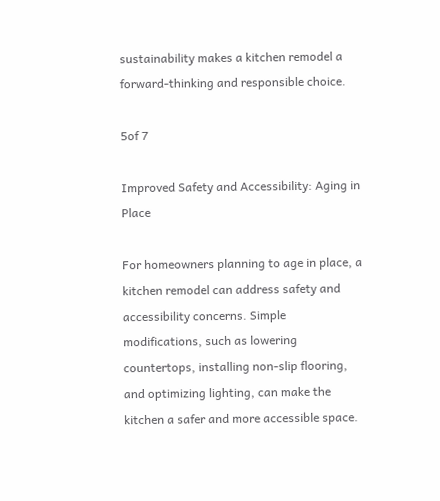sustainability makes a kitchen remodel a forward-thinking and responsible choice.

5of 7

Improved Safety and Accessibility: Aging in Place

For homeowners planning to age in place, a kitchen remodel can address safety and accessibility concerns. Simple modifications, such as lowering countertops, installing non-slip flooring, and optimizing lighting, can make the kitchen a safer and more accessible space.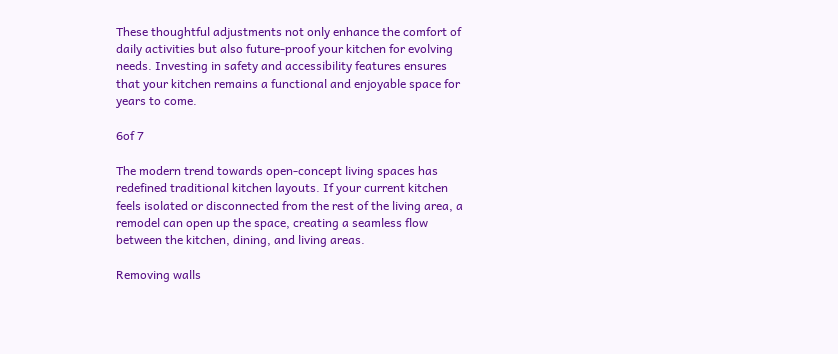These thoughtful adjustments not only enhance the comfort of daily activities but also future-proof your kitchen for evolving needs. Investing in safety and accessibility features ensures that your kitchen remains a functional and enjoyable space for years to come.

6of 7

The modern trend towards open-concept living spaces has redefined traditional kitchen layouts. If your current kitchen feels isolated or disconnected from the rest of the living area, a remodel can open up the space, creating a seamless flow between the kitchen, dining, and living areas.

Removing walls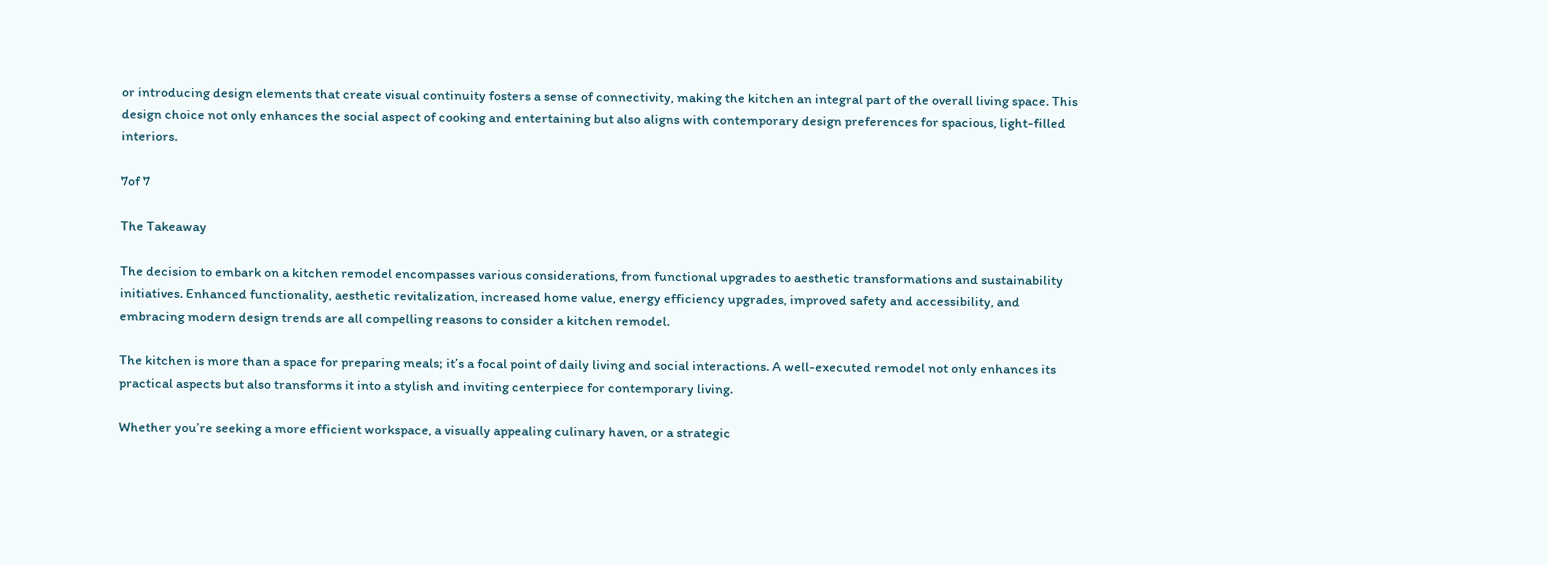or introducing design elements that create visual continuity fosters a sense of connectivity, making the kitchen an integral part of the overall living space. This design choice not only enhances the social aspect of cooking and entertaining but also aligns with contemporary design preferences for spacious, light-filled interiors.

7of 7

The Takeaway

The decision to embark on a kitchen remodel encompasses various considerations, from functional upgrades to aesthetic transformations and sustainability initiatives. Enhanced functionality, aesthetic revitalization, increased home value, energy efficiency upgrades, improved safety and accessibility, and embracing modern design trends are all compelling reasons to consider a kitchen remodel.

The kitchen is more than a space for preparing meals; it’s a focal point of daily living and social interactions. A well-executed remodel not only enhances its practical aspects but also transforms it into a stylish and inviting centerpiece for contemporary living.

Whether you’re seeking a more efficient workspace, a visually appealing culinary haven, or a strategic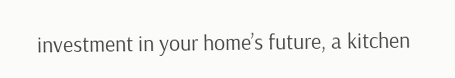investment in your home’s future, a kitchen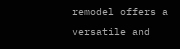remodel offers a versatile and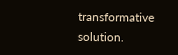transformative solution.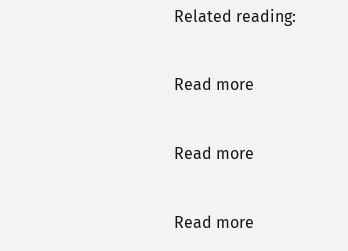Related reading:

Read more

Read more

Read more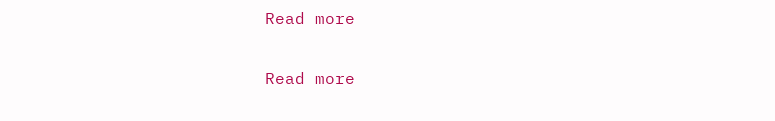Read more

Read more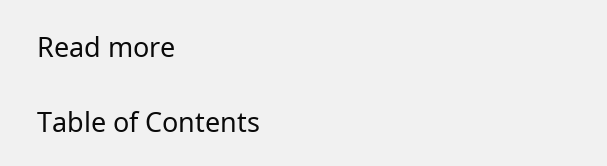Read more

Table of Contents